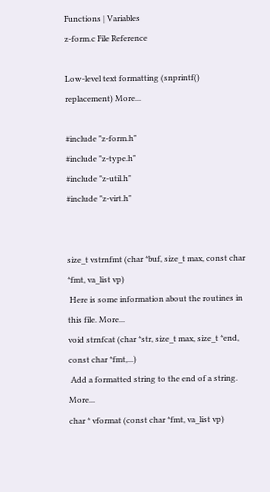Functions | Variables
z-form.c File Reference

Low-level text formatting (snprintf() replacement) More...

#include "z-form.h"
#include "z-type.h"
#include "z-util.h"
#include "z-virt.h"


size_t vstrnfmt (char *buf, size_t max, const char *fmt, va_list vp)
 Here is some information about the routines in this file. More...
void strnfcat (char *str, size_t max, size_t *end, const char *fmt,...)
 Add a formatted string to the end of a string. More...
char * vformat (const char *fmt, va_list vp)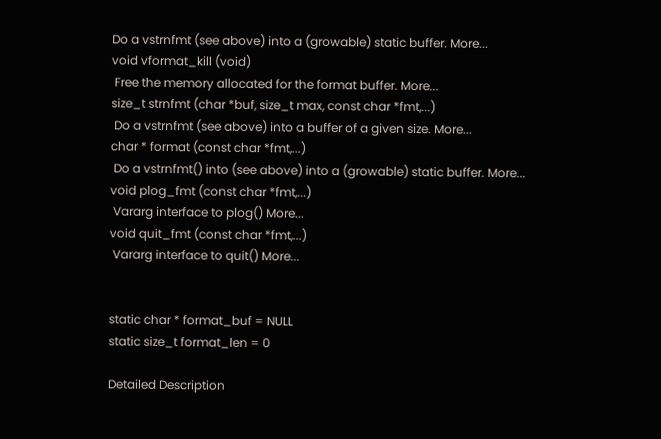Do a vstrnfmt (see above) into a (growable) static buffer. More...
void vformat_kill (void)
 Free the memory allocated for the format buffer. More...
size_t strnfmt (char *buf, size_t max, const char *fmt,...)
 Do a vstrnfmt (see above) into a buffer of a given size. More...
char * format (const char *fmt,...)
 Do a vstrnfmt() into (see above) into a (growable) static buffer. More...
void plog_fmt (const char *fmt,...)
 Vararg interface to plog() More...
void quit_fmt (const char *fmt,...)
 Vararg interface to quit() More...


static char * format_buf = NULL
static size_t format_len = 0

Detailed Description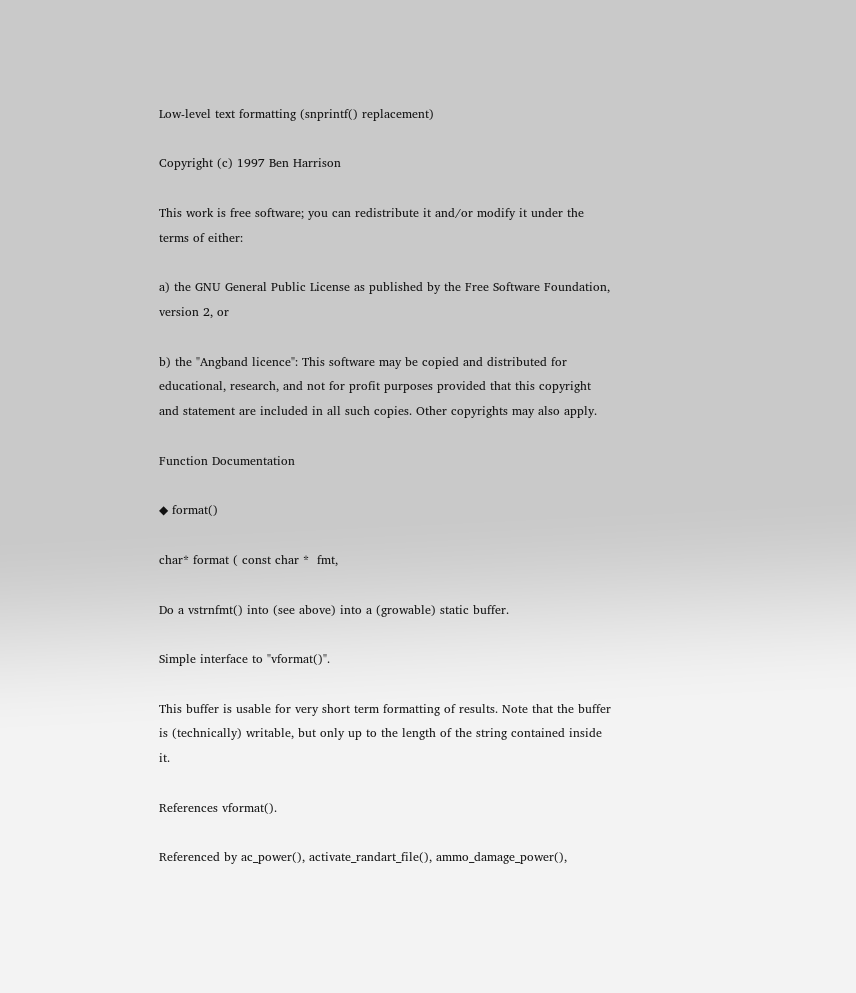Low-level text formatting (snprintf() replacement)

Copyright (c) 1997 Ben Harrison

This work is free software; you can redistribute it and/or modify it under the terms of either:

a) the GNU General Public License as published by the Free Software Foundation, version 2, or

b) the "Angband licence": This software may be copied and distributed for educational, research, and not for profit purposes provided that this copyright and statement are included in all such copies. Other copyrights may also apply.

Function Documentation

◆ format()

char* format ( const char *  fmt,

Do a vstrnfmt() into (see above) into a (growable) static buffer.

Simple interface to "vformat()".

This buffer is usable for very short term formatting of results. Note that the buffer is (technically) writable, but only up to the length of the string contained inside it.

References vformat().

Referenced by ac_power(), activate_randart_file(), ammo_damage_power(),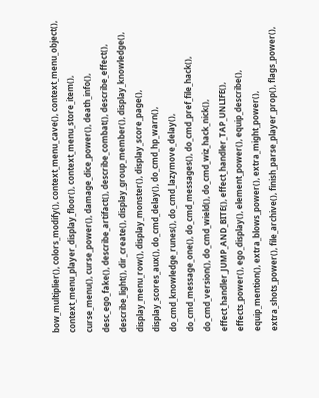bow_multiplier(), colors_modify(), context_menu_cave(), context_menu_object(), context_menu_player_display_floor(), context_menu_store_item(), curse_menu(), curse_power(), damage_dice_power(), death_info(), desc_ego_fake(), describe_artifact(), describe_combat(), describe_effect(), describe_light(), dir_create(), display_group_member(), display_knowledge(), display_menu_row(), display_monster(), display_score_page(), display_scores_aux(), do_cmd_delay(), do_cmd_hp_warn(), do_cmd_knowledge_runes(), do_cmd_lazymove_delay(), do_cmd_message_one(), do_cmd_messages(), do_cmd_pref_file_hack(), do_cmd_version(), do_cmd_wield(), do_cmd_wiz_hack_nick(), effect_handler_JUMP_AND_BITE(), effect_handler_TAP_UNLIFE(), effects_power(), ego_display(), element_power(), equip_describe(), equip_mention(), extra_blows_power(), extra_might_power(), extra_shots_power(), file_archive(), finish_parse_player_prop(), flags_power(),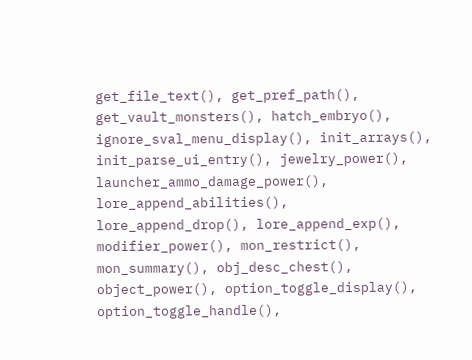get_file_text(), get_pref_path(), get_vault_monsters(), hatch_embryo(), ignore_sval_menu_display(), init_arrays(), init_parse_ui_entry(), jewelry_power(), launcher_ammo_damage_power(), lore_append_abilities(), lore_append_drop(), lore_append_exp(), modifier_power(), mon_restrict(), mon_summary(), obj_desc_chest(), object_power(), option_toggle_display(), option_toggle_handle(),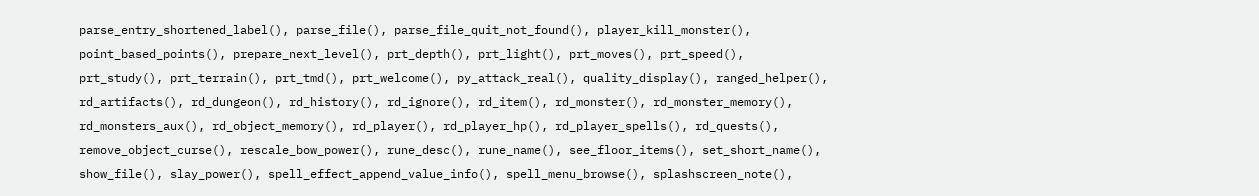parse_entry_shortened_label(), parse_file(), parse_file_quit_not_found(), player_kill_monster(), point_based_points(), prepare_next_level(), prt_depth(), prt_light(), prt_moves(), prt_speed(), prt_study(), prt_terrain(), prt_tmd(), prt_welcome(), py_attack_real(), quality_display(), ranged_helper(), rd_artifacts(), rd_dungeon(), rd_history(), rd_ignore(), rd_item(), rd_monster(), rd_monster_memory(), rd_monsters_aux(), rd_object_memory(), rd_player(), rd_player_hp(), rd_player_spells(), rd_quests(), remove_object_curse(), rescale_bow_power(), rune_desc(), rune_name(), see_floor_items(), set_short_name(), show_file(), slay_power(), spell_effect_append_value_info(), spell_menu_browse(), splashscreen_note(),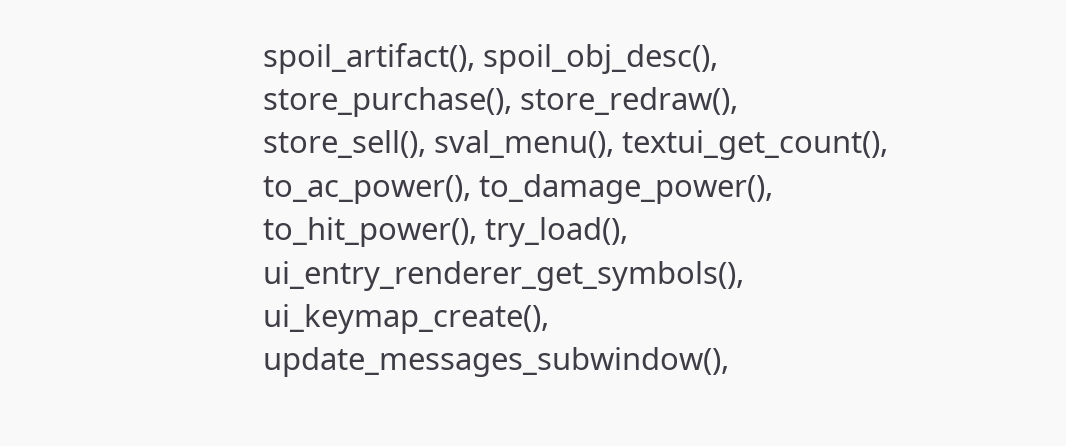spoil_artifact(), spoil_obj_desc(), store_purchase(), store_redraw(), store_sell(), sval_menu(), textui_get_count(), to_ac_power(), to_damage_power(), to_hit_power(), try_load(), ui_entry_renderer_get_symbols(), ui_keymap_create(), update_messages_subwindow(),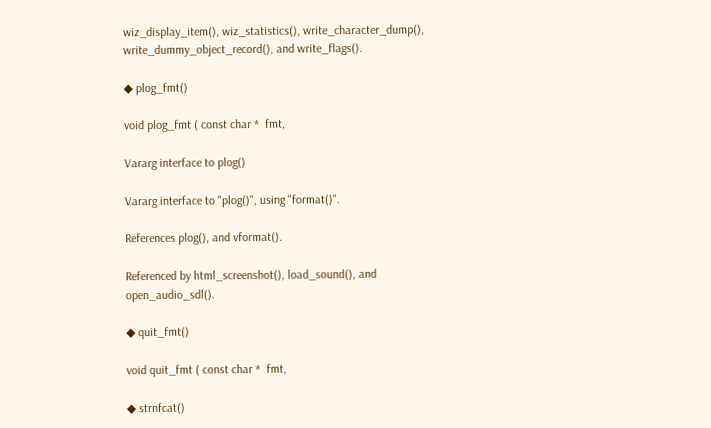wiz_display_item(), wiz_statistics(), write_character_dump(), write_dummy_object_record(), and write_flags().

◆ plog_fmt()

void plog_fmt ( const char *  fmt,

Vararg interface to plog()

Vararg interface to "plog()", using "format()".

References plog(), and vformat().

Referenced by html_screenshot(), load_sound(), and open_audio_sdl().

◆ quit_fmt()

void quit_fmt ( const char *  fmt,

◆ strnfcat()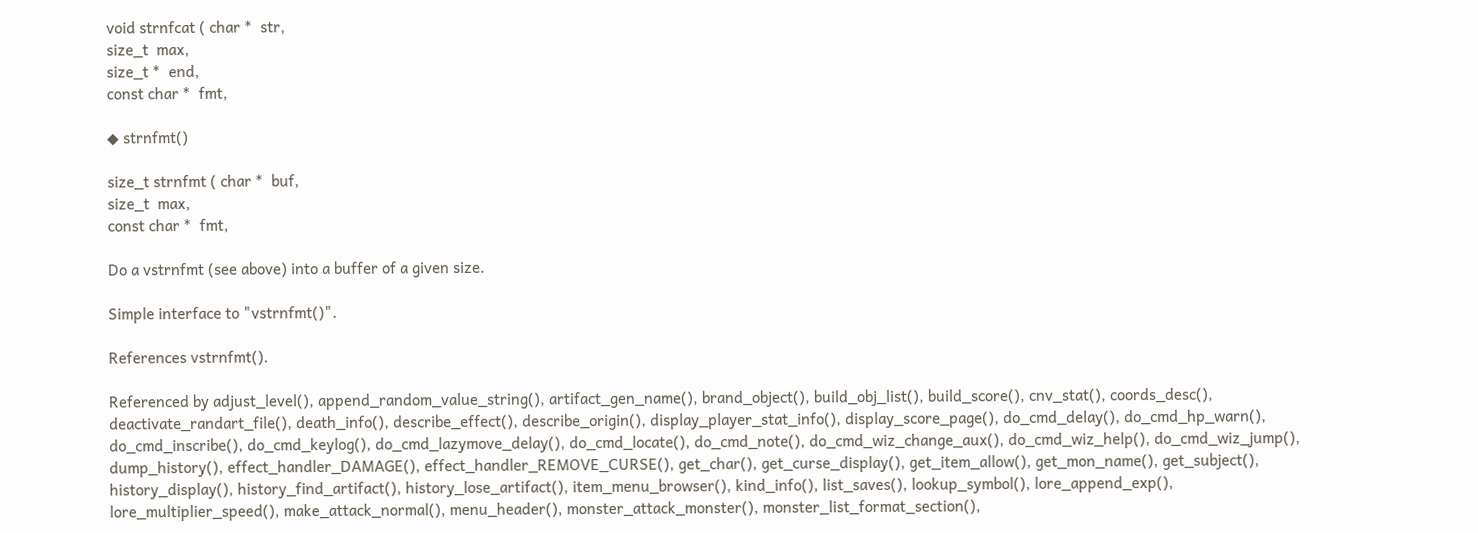void strnfcat ( char *  str,
size_t  max,
size_t *  end,
const char *  fmt,

◆ strnfmt()

size_t strnfmt ( char *  buf,
size_t  max,
const char *  fmt,

Do a vstrnfmt (see above) into a buffer of a given size.

Simple interface to "vstrnfmt()".

References vstrnfmt().

Referenced by adjust_level(), append_random_value_string(), artifact_gen_name(), brand_object(), build_obj_list(), build_score(), cnv_stat(), coords_desc(), deactivate_randart_file(), death_info(), describe_effect(), describe_origin(), display_player_stat_info(), display_score_page(), do_cmd_delay(), do_cmd_hp_warn(), do_cmd_inscribe(), do_cmd_keylog(), do_cmd_lazymove_delay(), do_cmd_locate(), do_cmd_note(), do_cmd_wiz_change_aux(), do_cmd_wiz_help(), do_cmd_wiz_jump(), dump_history(), effect_handler_DAMAGE(), effect_handler_REMOVE_CURSE(), get_char(), get_curse_display(), get_item_allow(), get_mon_name(), get_subject(), history_display(), history_find_artifact(), history_lose_artifact(), item_menu_browser(), kind_info(), list_saves(), lookup_symbol(), lore_append_exp(), lore_multiplier_speed(), make_attack_normal(), menu_header(), monster_attack_monster(), monster_list_format_section(),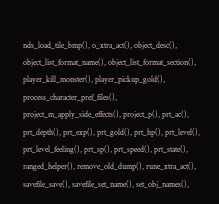nds_load_tile_bmp(), o_xtra_act(), object_desc(), object_list_format_name(), object_list_format_section(), player_kill_monster(), player_pickup_gold(), process_character_pref_files(), project_m_apply_side_effects(), project_p(), prt_ac(), prt_depth(), prt_exp(), prt_gold(), prt_hp(), prt_level(), prt_level_feeling(), prt_sp(), prt_speed(), prt_state(), ranged_helper(), remove_old_dump(), rune_xtra_act(), savefile_save(), savefile_set_name(), set_obj_names(),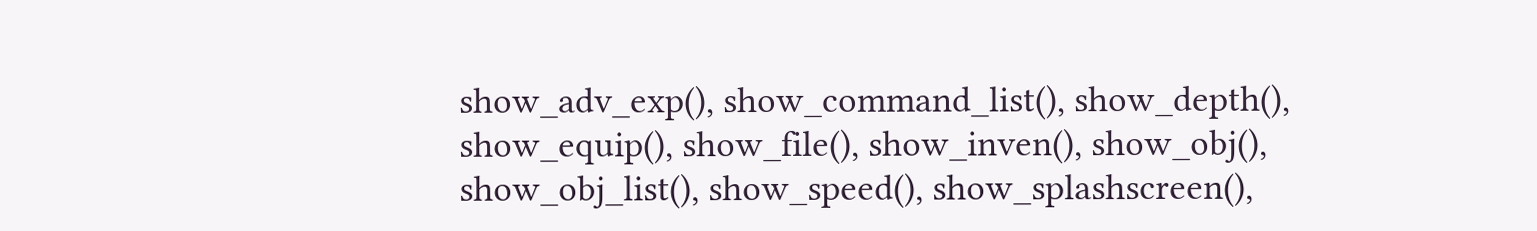show_adv_exp(), show_command_list(), show_depth(), show_equip(), show_file(), show_inven(), show_obj(), show_obj_list(), show_speed(), show_splashscreen(),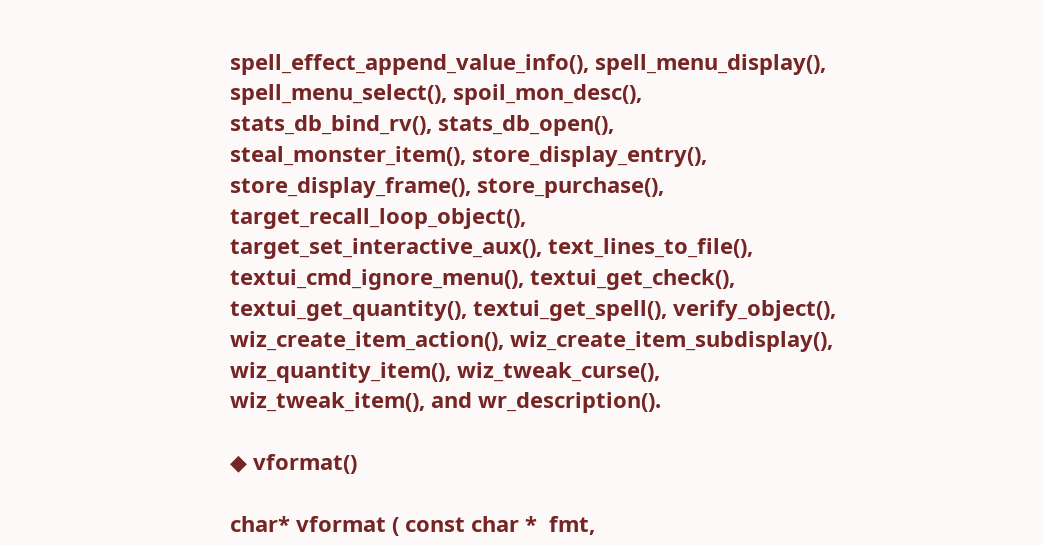spell_effect_append_value_info(), spell_menu_display(), spell_menu_select(), spoil_mon_desc(), stats_db_bind_rv(), stats_db_open(), steal_monster_item(), store_display_entry(), store_display_frame(), store_purchase(), target_recall_loop_object(), target_set_interactive_aux(), text_lines_to_file(), textui_cmd_ignore_menu(), textui_get_check(), textui_get_quantity(), textui_get_spell(), verify_object(), wiz_create_item_action(), wiz_create_item_subdisplay(), wiz_quantity_item(), wiz_tweak_curse(), wiz_tweak_item(), and wr_description().

◆ vformat()

char* vformat ( const char *  fmt,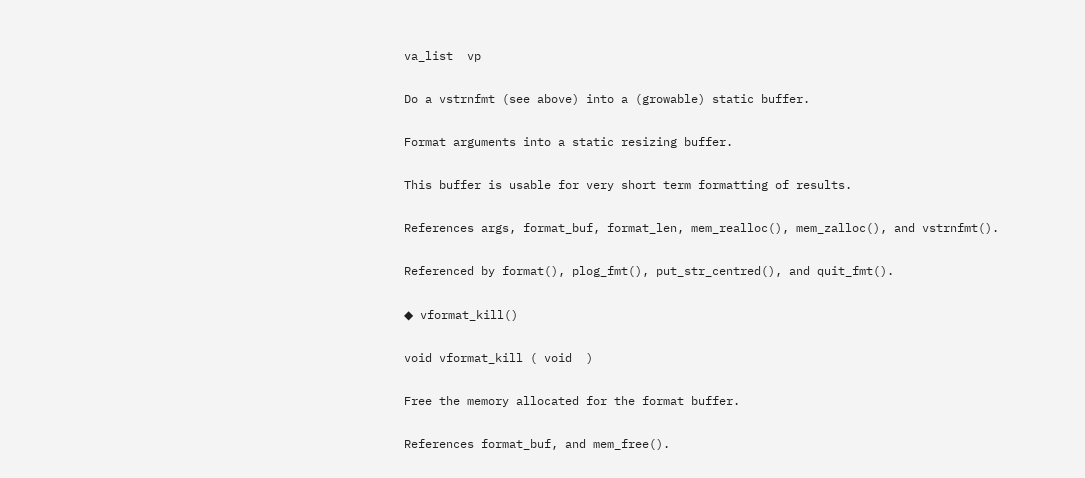va_list  vp

Do a vstrnfmt (see above) into a (growable) static buffer.

Format arguments into a static resizing buffer.

This buffer is usable for very short term formatting of results.

References args, format_buf, format_len, mem_realloc(), mem_zalloc(), and vstrnfmt().

Referenced by format(), plog_fmt(), put_str_centred(), and quit_fmt().

◆ vformat_kill()

void vformat_kill ( void  )

Free the memory allocated for the format buffer.

References format_buf, and mem_free().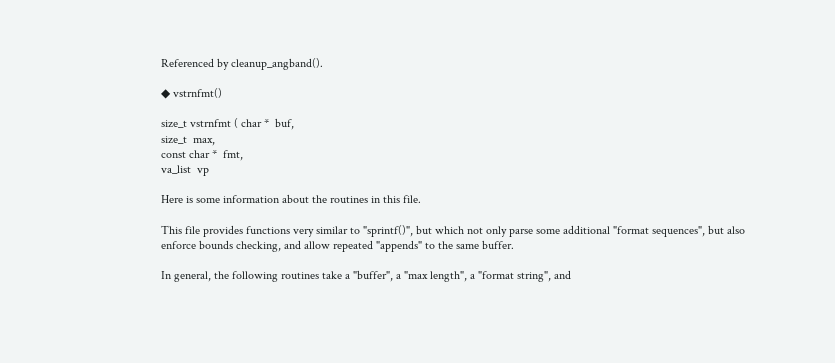Referenced by cleanup_angband().

◆ vstrnfmt()

size_t vstrnfmt ( char *  buf,
size_t  max,
const char *  fmt,
va_list  vp

Here is some information about the routines in this file.

This file provides functions very similar to "sprintf()", but which not only parse some additional "format sequences", but also enforce bounds checking, and allow repeated "appends" to the same buffer.

In general, the following routines take a "buffer", a "max length", a "format string", and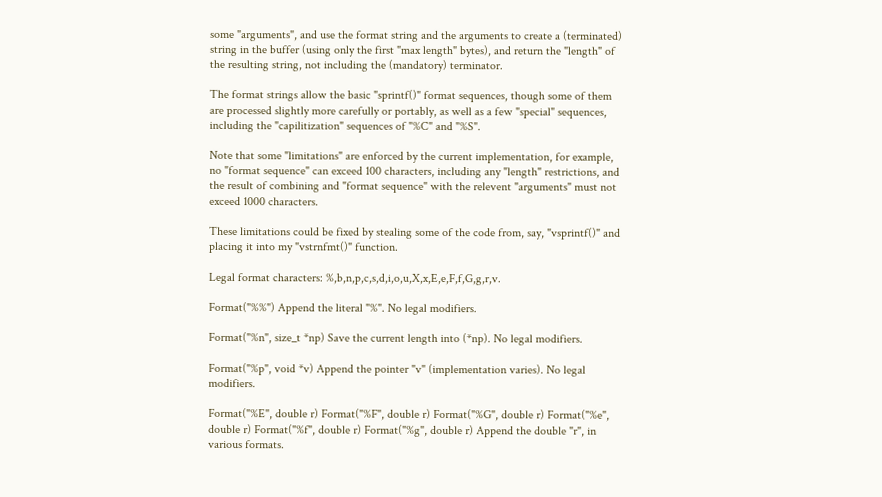some "arguments", and use the format string and the arguments to create a (terminated) string in the buffer (using only the first "max length" bytes), and return the "length" of the resulting string, not including the (mandatory) terminator.

The format strings allow the basic "sprintf()" format sequences, though some of them are processed slightly more carefully or portably, as well as a few "special" sequences, including the "capilitization" sequences of "%C" and "%S".

Note that some "limitations" are enforced by the current implementation, for example, no "format sequence" can exceed 100 characters, including any "length" restrictions, and the result of combining and "format sequence" with the relevent "arguments" must not exceed 1000 characters.

These limitations could be fixed by stealing some of the code from, say, "vsprintf()" and placing it into my "vstrnfmt()" function.

Legal format characters: %,b,n,p,c,s,d,i,o,u,X,x,E,e,F,f,G,g,r,v.

Format("%%") Append the literal "%". No legal modifiers.

Format("%n", size_t *np) Save the current length into (*np). No legal modifiers.

Format("%p", void *v) Append the pointer "v" (implementation varies). No legal modifiers.

Format("%E", double r) Format("%F", double r) Format("%G", double r) Format("%e", double r) Format("%f", double r) Format("%g", double r) Append the double "r", in various formats.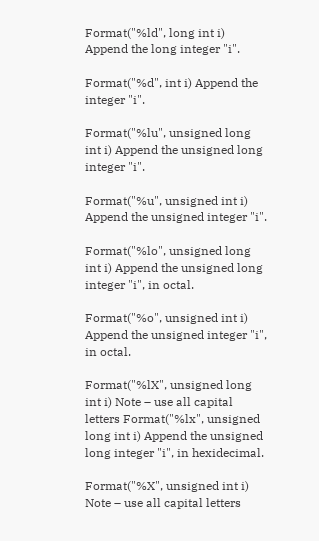Format("%ld", long int i) Append the long integer "i".

Format("%d", int i) Append the integer "i".

Format("%lu", unsigned long int i) Append the unsigned long integer "i".

Format("%u", unsigned int i) Append the unsigned integer "i".

Format("%lo", unsigned long int i) Append the unsigned long integer "i", in octal.

Format("%o", unsigned int i) Append the unsigned integer "i", in octal.

Format("%lX", unsigned long int i) Note – use all capital letters Format("%lx", unsigned long int i) Append the unsigned long integer "i", in hexidecimal.

Format("%X", unsigned int i) Note – use all capital letters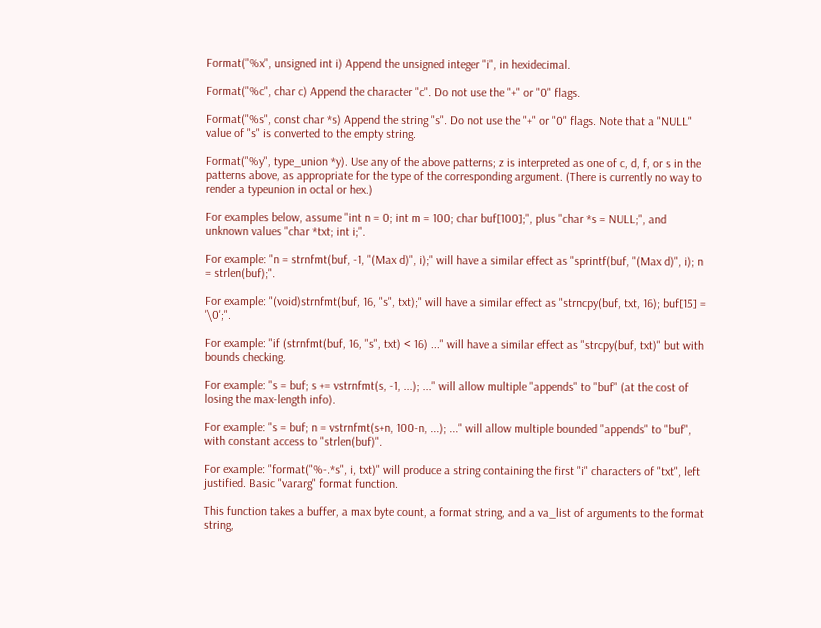Format("%x", unsigned int i) Append the unsigned integer "i", in hexidecimal.

Format("%c", char c) Append the character "c". Do not use the "+" or "0" flags.

Format("%s", const char *s) Append the string "s". Do not use the "+" or "0" flags. Note that a "NULL" value of "s" is converted to the empty string.

Format("%y", type_union *y). Use any of the above patterns; z is interpreted as one of c, d, f, or s in the patterns above, as appropriate for the type of the corresponding argument. (There is currently no way to render a typeunion in octal or hex.)

For examples below, assume "int n = 0; int m = 100; char buf[100];", plus "char *s = NULL;", and unknown values "char *txt; int i;".

For example: "n = strnfmt(buf, -1, "(Max d)", i);" will have a similar effect as "sprintf(buf, "(Max d)", i); n = strlen(buf);".

For example: "(void)strnfmt(buf, 16, "s", txt);" will have a similar effect as "strncpy(buf, txt, 16); buf[15] = '\0';".

For example: "if (strnfmt(buf, 16, "s", txt) < 16) ..." will have a similar effect as "strcpy(buf, txt)" but with bounds checking.

For example: "s = buf; s += vstrnfmt(s, -1, ...); ..." will allow multiple "appends" to "buf" (at the cost of losing the max-length info).

For example: "s = buf; n = vstrnfmt(s+n, 100-n, ...); ..." will allow multiple bounded "appends" to "buf", with constant access to "strlen(buf)".

For example: "format("%-.*s", i, txt)" will produce a string containing the first "i" characters of "txt", left justified. Basic "vararg" format function.

This function takes a buffer, a max byte count, a format string, and a va_list of arguments to the format string,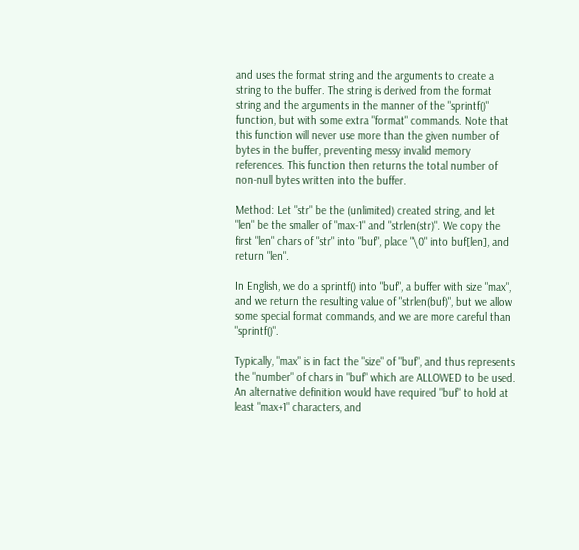and uses the format string and the arguments to create a string to the buffer. The string is derived from the format string and the arguments in the manner of the "sprintf()" function, but with some extra "format" commands. Note that this function will never use more than the given number of bytes in the buffer, preventing messy invalid memory references. This function then returns the total number of non-null bytes written into the buffer.

Method: Let "str" be the (unlimited) created string, and let "len" be the smaller of "max-1" and "strlen(str)". We copy the first "len" chars of "str" into "buf", place "\0" into buf[len], and return "len".

In English, we do a sprintf() into "buf", a buffer with size "max", and we return the resulting value of "strlen(buf)", but we allow some special format commands, and we are more careful than "sprintf()".

Typically, "max" is in fact the "size" of "buf", and thus represents the "number" of chars in "buf" which are ALLOWED to be used. An alternative definition would have required "buf" to hold at least "max+1" characters, and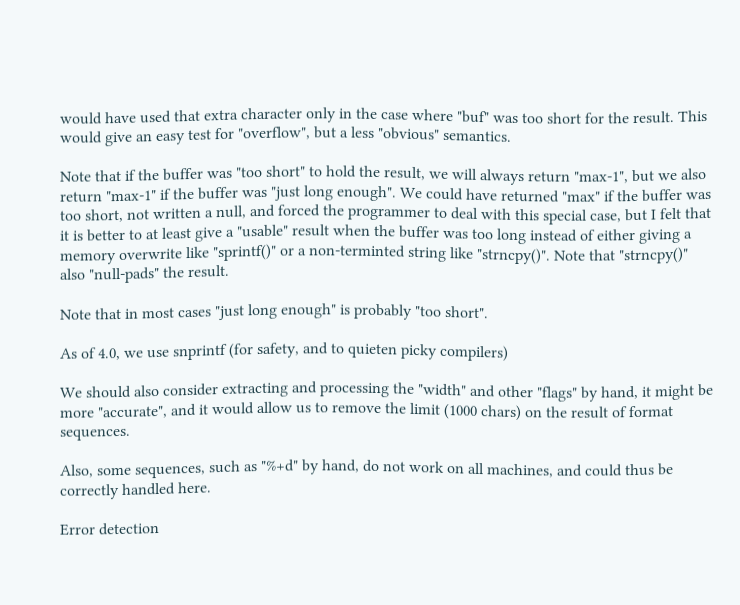would have used that extra character only in the case where "buf" was too short for the result. This would give an easy test for "overflow", but a less "obvious" semantics.

Note that if the buffer was "too short" to hold the result, we will always return "max-1", but we also return "max-1" if the buffer was "just long enough". We could have returned "max" if the buffer was too short, not written a null, and forced the programmer to deal with this special case, but I felt that it is better to at least give a "usable" result when the buffer was too long instead of either giving a memory overwrite like "sprintf()" or a non-terminted string like "strncpy()". Note that "strncpy()" also "null-pads" the result.

Note that in most cases "just long enough" is probably "too short".

As of 4.0, we use snprintf (for safety, and to quieten picky compilers)

We should also consider extracting and processing the "width" and other "flags" by hand, it might be more "accurate", and it would allow us to remove the limit (1000 chars) on the result of format sequences.

Also, some sequences, such as "%+d" by hand, do not work on all machines, and could thus be correctly handled here.

Error detection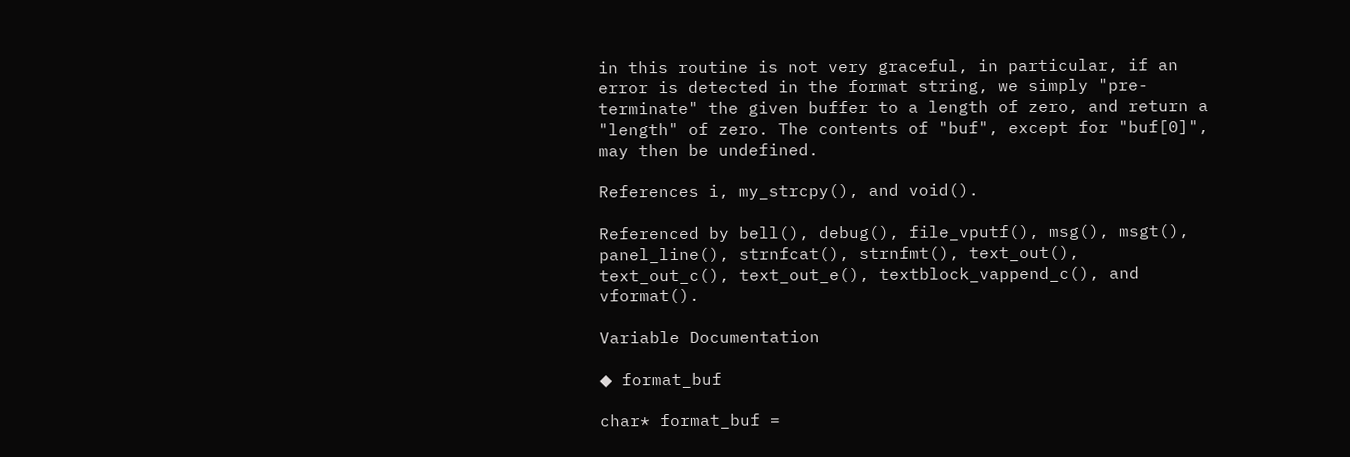in this routine is not very graceful, in particular, if an error is detected in the format string, we simply "pre-terminate" the given buffer to a length of zero, and return a "length" of zero. The contents of "buf", except for "buf[0]", may then be undefined.

References i, my_strcpy(), and void().

Referenced by bell(), debug(), file_vputf(), msg(), msgt(), panel_line(), strnfcat(), strnfmt(), text_out(), text_out_c(), text_out_e(), textblock_vappend_c(), and vformat().

Variable Documentation

◆ format_buf

char* format_buf =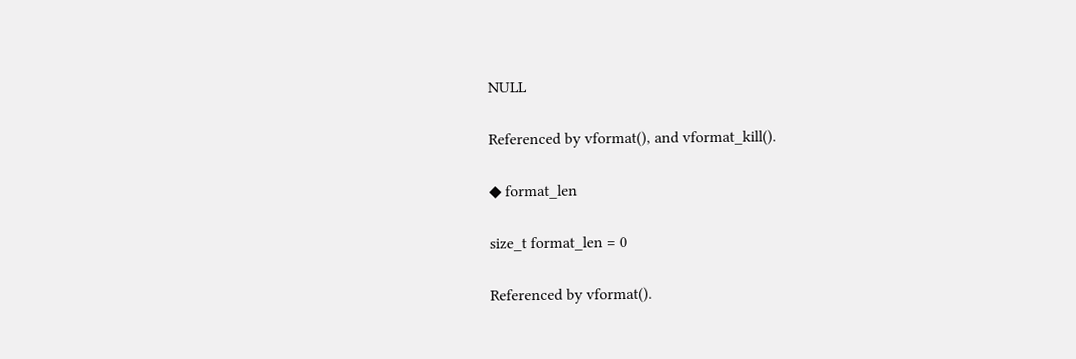NULL

Referenced by vformat(), and vformat_kill().

◆ format_len

size_t format_len = 0

Referenced by vformat().